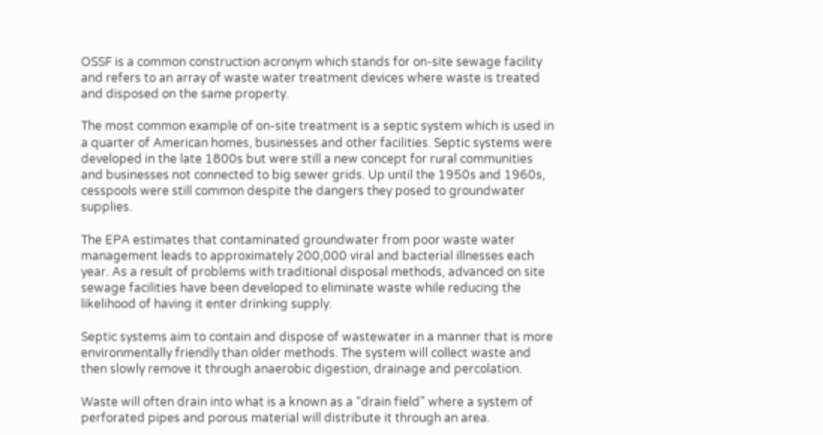OSSF is a common construction acronym which stands for on-site sewage facility and refers to an array of waste water treatment devices where waste is treated and disposed on the same property.

The most common example of on-site treatment is a septic system which is used in a quarter of American homes, businesses and other facilities. Septic systems were developed in the late 1800s but were still a new concept for rural communities and businesses not connected to big sewer grids. Up until the 1950s and 1960s, cesspools were still common despite the dangers they posed to groundwater supplies.

The EPA estimates that contaminated groundwater from poor waste water management leads to approximately 200,000 viral and bacterial illnesses each year. As a result of problems with traditional disposal methods, advanced on site sewage facilities have been developed to eliminate waste while reducing the likelihood of having it enter drinking supply.

Septic systems aim to contain and dispose of wastewater in a manner that is more environmentally friendly than older methods. The system will collect waste and then slowly remove it through anaerobic digestion, drainage and percolation.

Waste will often drain into what is a known as a “drain field” where a system of perforated pipes and porous material will distribute it through an area.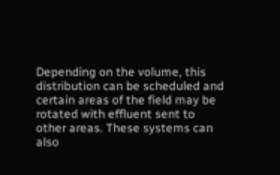Depending on the volume, this distribution can be scheduled and certain areas of the field may be rotated with effluent sent to other areas. These systems can also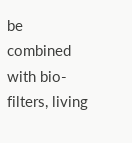be combined with bio-filters, living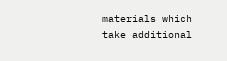materials which take additional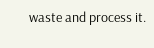waste and process it.